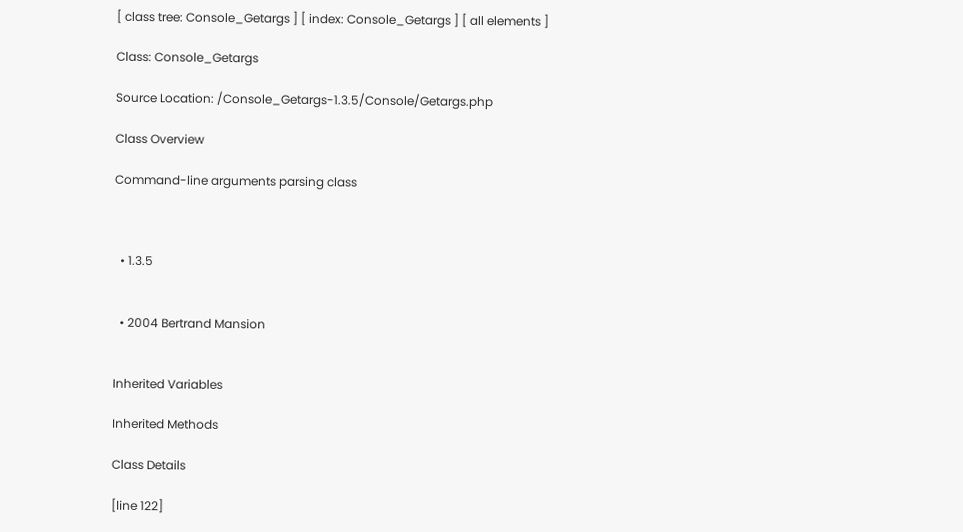[ class tree: Console_Getargs ] [ index: Console_Getargs ] [ all elements ]

Class: Console_Getargs

Source Location: /Console_Getargs-1.3.5/Console/Getargs.php

Class Overview

Command-line arguments parsing class



  • 1.3.5


  • 2004 Bertrand Mansion


Inherited Variables

Inherited Methods

Class Details

[line 122]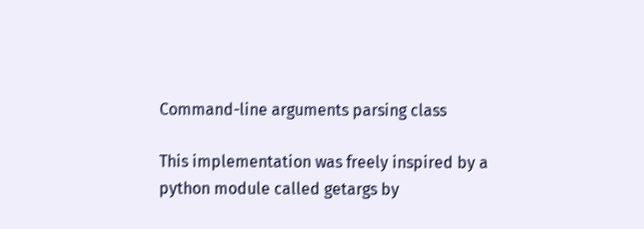Command-line arguments parsing class

This implementation was freely inspired by a python module called getargs by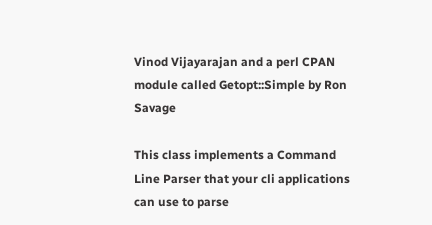Vinod Vijayarajan and a perl CPAN module called Getopt::Simple by Ron Savage

This class implements a Command Line Parser that your cli applications can use to parse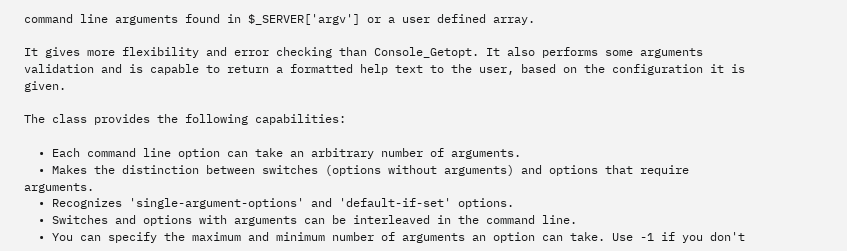command line arguments found in $_SERVER['argv'] or a user defined array.

It gives more flexibility and error checking than Console_Getopt. It also performs some arguments validation and is capable to return a formatted help text to the user, based on the configuration it is given.

The class provides the following capabilities:

  • Each command line option can take an arbitrary number of arguments.
  • Makes the distinction between switches (options without arguments) and options that require arguments.
  • Recognizes 'single-argument-options' and 'default-if-set' options.
  • Switches and options with arguments can be interleaved in the command line.
  • You can specify the maximum and minimum number of arguments an option can take. Use -1 if you don't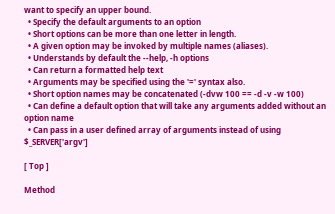want to specify an upper bound.
  • Specify the default arguments to an option
  • Short options can be more than one letter in length.
  • A given option may be invoked by multiple names (aliases).
  • Understands by default the --help, -h options
  • Can return a formatted help text
  • Arguments may be specified using the '=' syntax also.
  • Short option names may be concatenated (-dvw 100 == -d -v -w 100)
  • Can define a default option that will take any arguments added without an option name
  • Can pass in a user defined array of arguments instead of using $_SERVER['argv']

[ Top ]

Method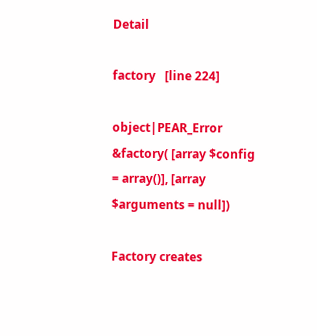Detail

factory   [line 224]

object|PEAR_Error &factory( [array $config = array()], [array $arguments = null])

Factory creates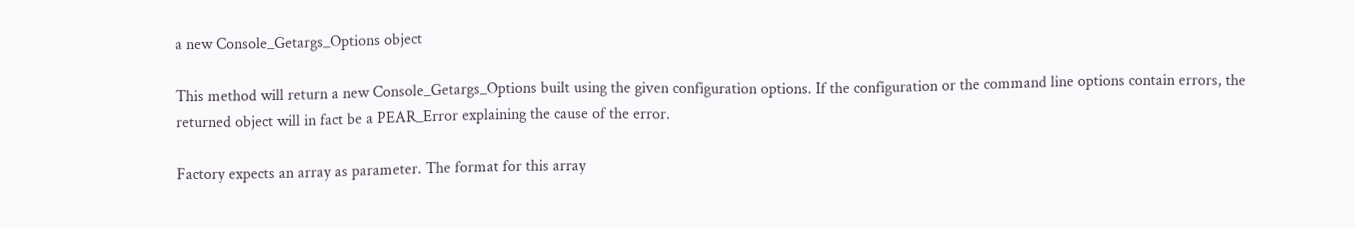a new Console_Getargs_Options object

This method will return a new Console_Getargs_Options built using the given configuration options. If the configuration or the command line options contain errors, the returned object will in fact be a PEAR_Error explaining the cause of the error.

Factory expects an array as parameter. The format for this array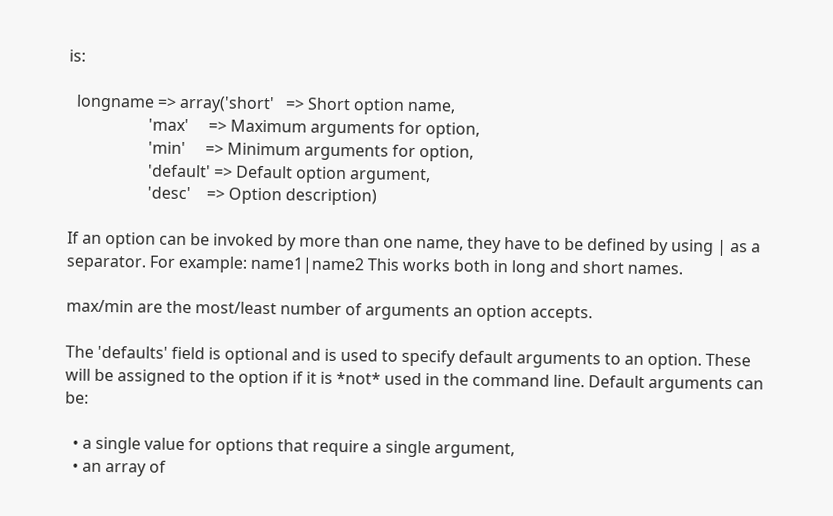is:

  longname => array('short'   => Short option name,
                    'max'     => Maximum arguments for option,
                    'min'     => Minimum arguments for option,
                    'default' => Default option argument,
                    'desc'    => Option description)

If an option can be invoked by more than one name, they have to be defined by using | as a separator. For example: name1|name2 This works both in long and short names.

max/min are the most/least number of arguments an option accepts.

The 'defaults' field is optional and is used to specify default arguments to an option. These will be assigned to the option if it is *not* used in the command line. Default arguments can be:

  • a single value for options that require a single argument,
  • an array of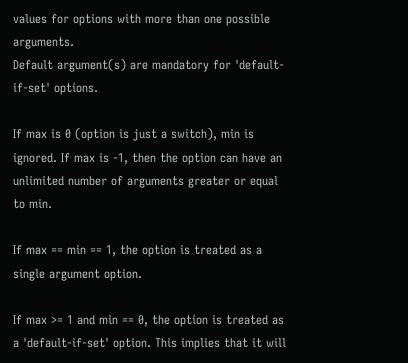values for options with more than one possible arguments.
Default argument(s) are mandatory for 'default-if-set' options.

If max is 0 (option is just a switch), min is ignored. If max is -1, then the option can have an unlimited number of arguments greater or equal to min.

If max == min == 1, the option is treated as a single argument option.

If max >= 1 and min == 0, the option is treated as a 'default-if-set' option. This implies that it will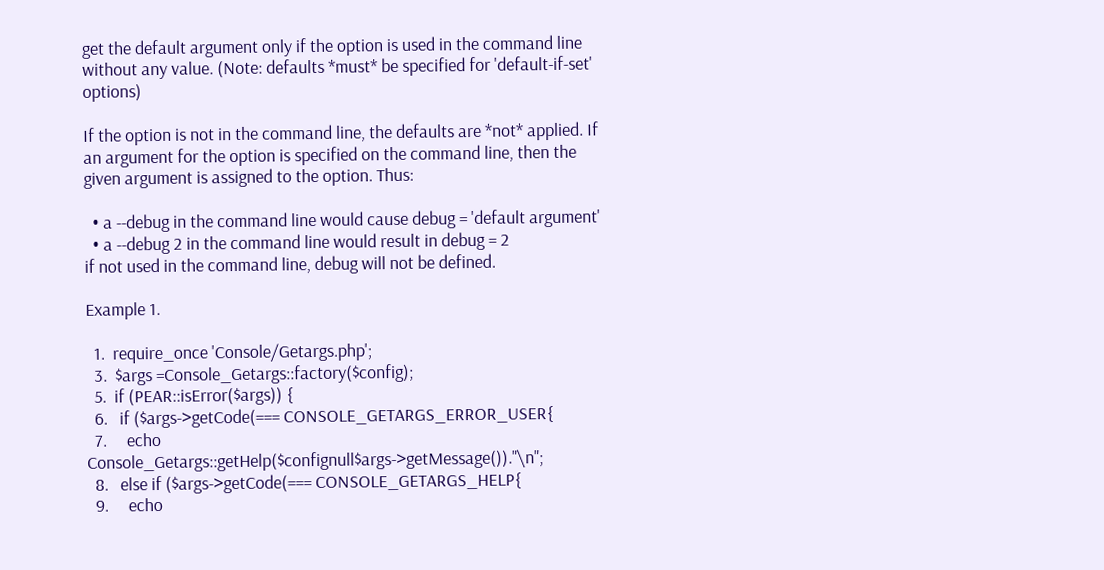get the default argument only if the option is used in the command line without any value. (Note: defaults *must* be specified for 'default-if-set' options)

If the option is not in the command line, the defaults are *not* applied. If an argument for the option is specified on the command line, then the given argument is assigned to the option. Thus:

  • a --debug in the command line would cause debug = 'default argument'
  • a --debug 2 in the command line would result in debug = 2
if not used in the command line, debug will not be defined.

Example 1.

  1.  require_once 'Console/Getargs.php';
  3.  $args =Console_Getargs::factory($config);
  5.  if (PEAR::isError($args)) {
  6.   if ($args->getCode(=== CONSOLE_GETARGS_ERROR_USER{
  7.     echo Console_Getargs::getHelp($confignull$args->getMessage())."\n";
  8.   else if ($args->getCode(=== CONSOLE_GETARGS_HELP{
  9.     echo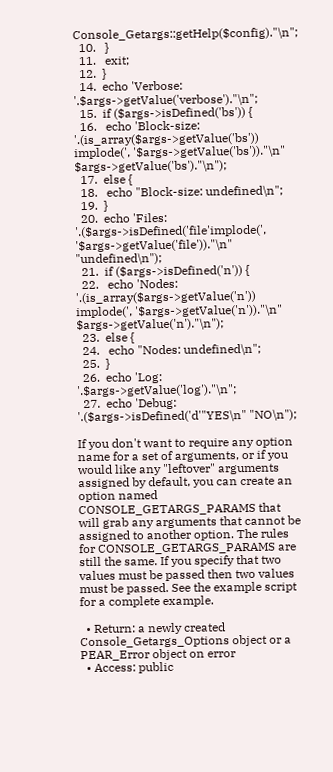Console_Getargs::getHelp($config)."\n";
  10.   }
  11.   exit;
  12.  }
  14.  echo 'Verbose: '.$args->getValue('verbose')."\n";
  15.  if ($args->isDefined('bs')) {
  16.   echo 'Block-size: '.(is_array($args->getValue('bs')) implode(', '$args->getValue('bs'))."\n" $args->getValue('bs')."\n");
  17.  else {
  18.   echo "Block-size: undefined\n";
  19.  }
  20.  echo 'Files: '.($args->isDefined('file'implode(', '$args->getValue('file'))."\n" "undefined\n");
  21.  if ($args->isDefined('n')) {
  22.   echo 'Nodes: '.(is_array($args->getValue('n')) implode(', '$args->getValue('n'))."\n" $args->getValue('n')."\n");
  23.  else {
  24.   echo "Nodes: undefined\n";
  25.  }
  26.  echo 'Log: '.$args->getValue('log')."\n";
  27.  echo 'Debug: '.($args->isDefined('d'"YES\n" "NO\n");

If you don't want to require any option name for a set of arguments, or if you would like any "leftover" arguments assigned by default, you can create an option named CONSOLE_GETARGS_PARAMS that will grab any arguments that cannot be assigned to another option. The rules for CONSOLE_GETARGS_PARAMS are still the same. If you specify that two values must be passed then two values must be passed. See the example script for a complete example.

  • Return: a newly created Console_Getargs_Options object or a PEAR_Error object on error
  • Access: public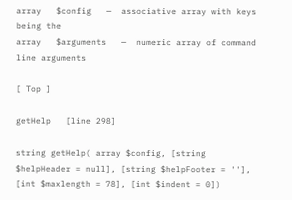array   $config   —  associative array with keys being the
array   $arguments   —  numeric array of command line arguments

[ Top ]

getHelp   [line 298]

string getHelp( array $config, [string $helpHeader = null], [string $helpFooter = ''], [int $maxlength = 78], [int $indent = 0])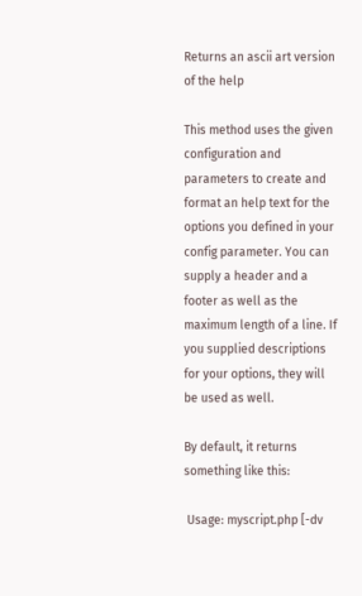Returns an ascii art version of the help

This method uses the given configuration and parameters to create and format an help text for the options you defined in your config parameter. You can supply a header and a footer as well as the maximum length of a line. If you supplied descriptions for your options, they will be used as well.

By default, it returns something like this:

 Usage: myscript.php [-dv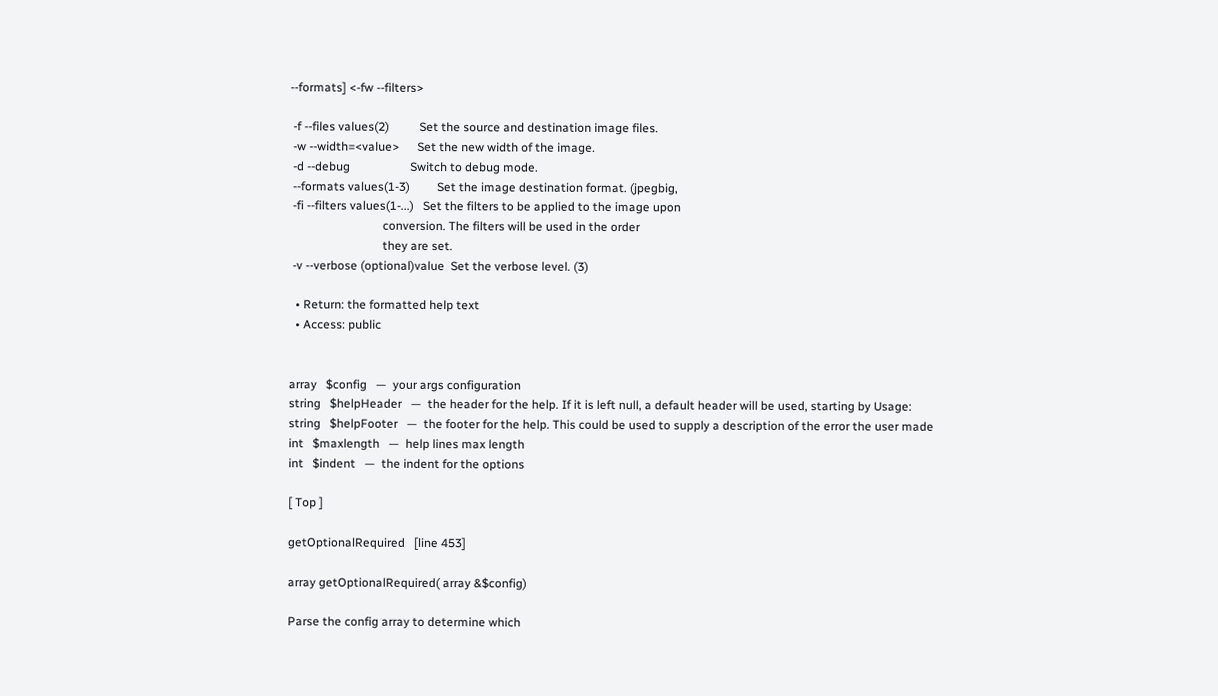--formats] <-fw --filters>

 -f --files values(2)          Set the source and destination image files.
 -w --width=<value>      Set the new width of the image.
 -d --debug                    Switch to debug mode.
 --formats values(1-3)         Set the image destination format. (jpegbig,
 -fi --filters values(1-...)   Set the filters to be applied to the image upon
                               conversion. The filters will be used in the order
                               they are set.
 -v --verbose (optional)value  Set the verbose level. (3)

  • Return: the formatted help text
  • Access: public


array   $config   —  your args configuration
string   $helpHeader   —  the header for the help. If it is left null, a default header will be used, starting by Usage:
string   $helpFooter   —  the footer for the help. This could be used to supply a description of the error the user made
int   $maxlength   —  help lines max length
int   $indent   —  the indent for the options

[ Top ]

getOptionalRequired   [line 453]

array getOptionalRequired( array &$config)

Parse the config array to determine which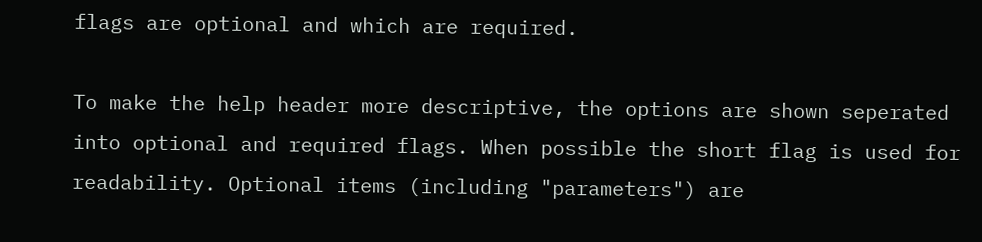flags are optional and which are required.

To make the help header more descriptive, the options are shown seperated into optional and required flags. When possible the short flag is used for readability. Optional items (including "parameters") are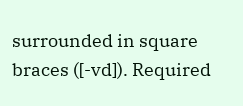surrounded in square braces ([-vd]). Required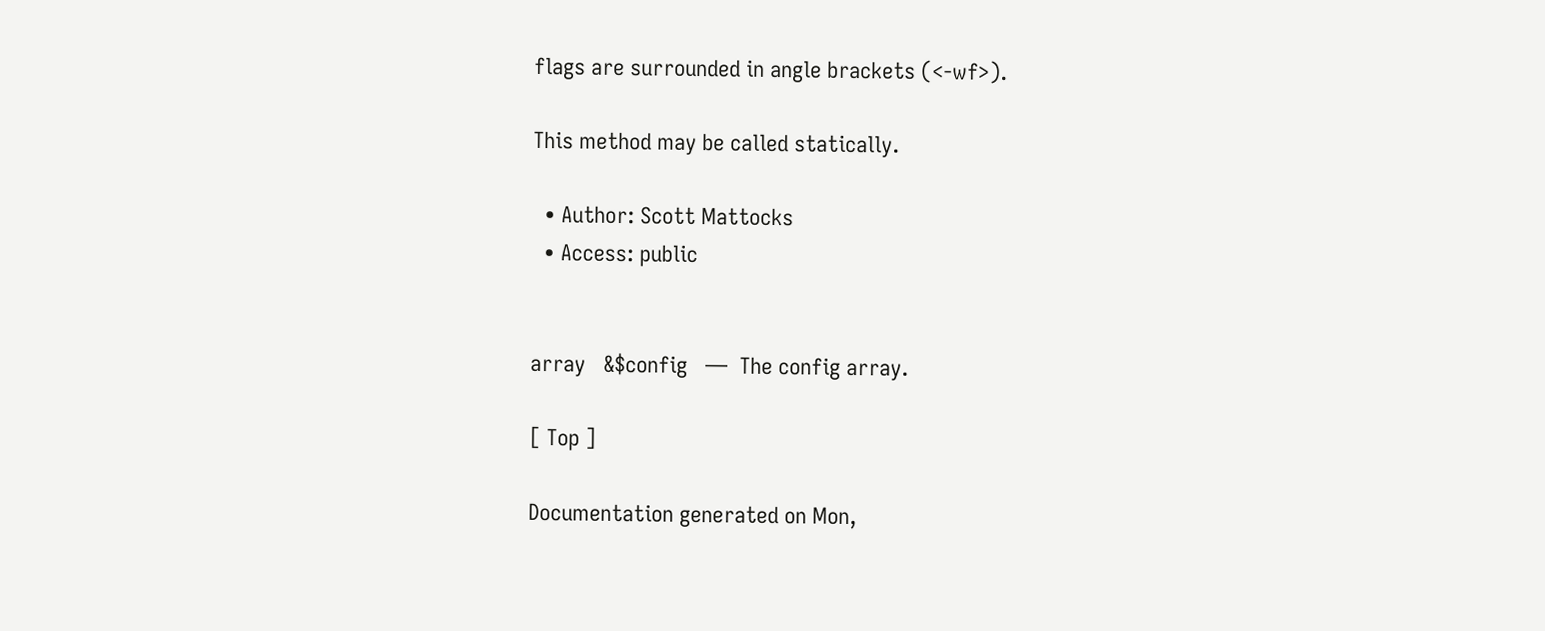flags are surrounded in angle brackets (<-wf>).

This method may be called statically.

  • Author: Scott Mattocks
  • Access: public


array   &$config   —  The config array.

[ Top ]

Documentation generated on Mon,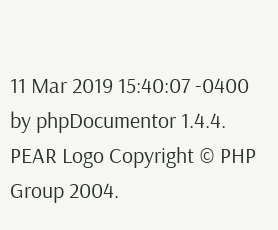11 Mar 2019 15:40:07 -0400 by phpDocumentor 1.4.4. PEAR Logo Copyright © PHP Group 2004.